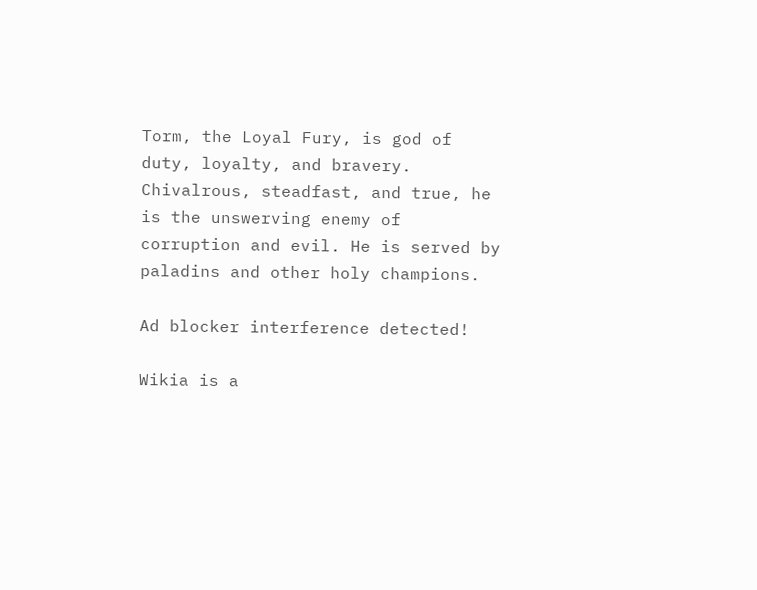Torm, the Loyal Fury, is god of duty, loyalty, and bravery. Chivalrous, steadfast, and true, he is the unswerving enemy of corruption and evil. He is served by paladins and other holy champions.

Ad blocker interference detected!

Wikia is a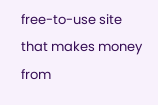free-to-use site that makes money from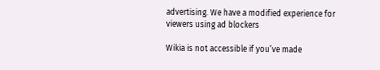advertising. We have a modified experience for viewers using ad blockers

Wikia is not accessible if you’ve made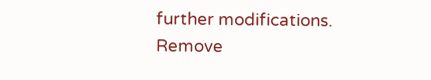further modifications. Remove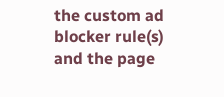the custom ad blocker rule(s) and the page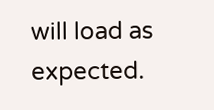will load as expected.